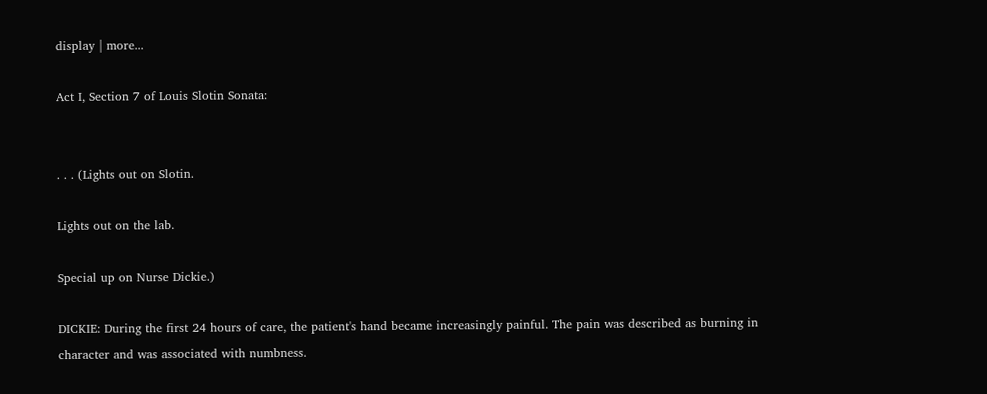display | more...

Act I, Section 7 of Louis Slotin Sonata:


. . . (Lights out on Slotin.

Lights out on the lab.

Special up on Nurse Dickie.)

DICKIE: During the first 24 hours of care, the patient's hand became increasingly painful. The pain was described as burning in character and was associated with numbness.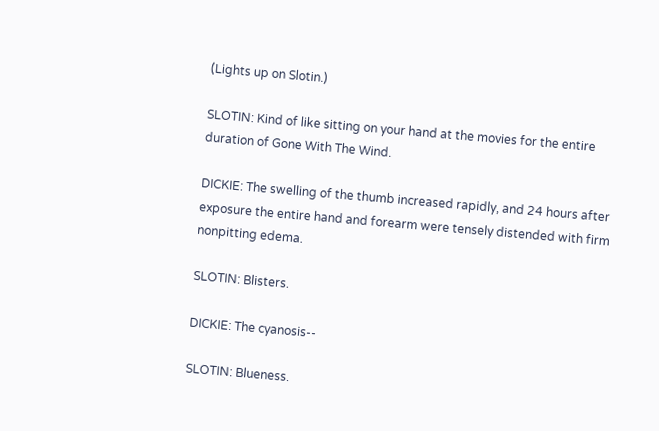(Lights up on Slotin.)

SLOTIN: Kind of like sitting on your hand at the movies for the entire duration of Gone With The Wind.

DICKIE: The swelling of the thumb increased rapidly, and 24 hours after exposure the entire hand and forearm were tensely distended with firm nonpitting edema.

SLOTIN: Blisters.

DICKIE: The cyanosis--

SLOTIN: Blueness.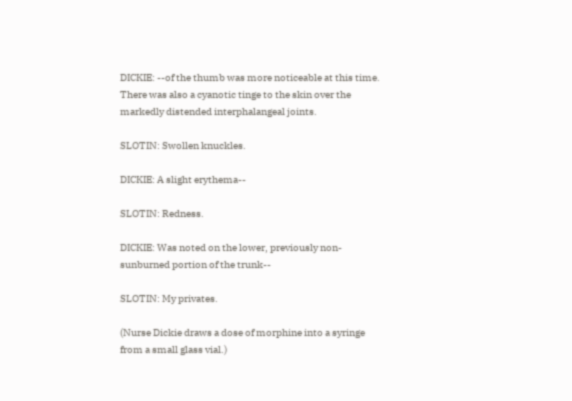DICKIE: --of the thumb was more noticeable at this time. There was also a cyanotic tinge to the skin over the markedly distended interphalangeal joints.

SLOTIN: Swollen knuckles.

DICKIE: A slight erythema--

SLOTIN: Redness.

DICKIE: Was noted on the lower, previously non-sunburned portion of the trunk--

SLOTIN: My privates.

(Nurse Dickie draws a dose of morphine into a syringe from a small glass vial.)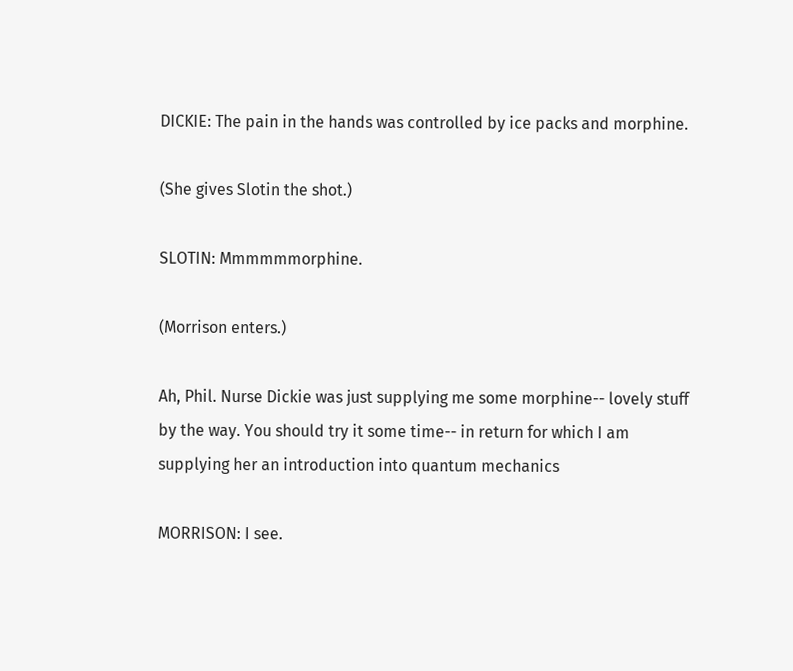DICKIE: The pain in the hands was controlled by ice packs and morphine.

(She gives Slotin the shot.)

SLOTIN: Mmmmmmorphine.

(Morrison enters.)

Ah, Phil. Nurse Dickie was just supplying me some morphine-- lovely stuff by the way. You should try it some time-- in return for which I am supplying her an introduction into quantum mechanics

MORRISON: I see.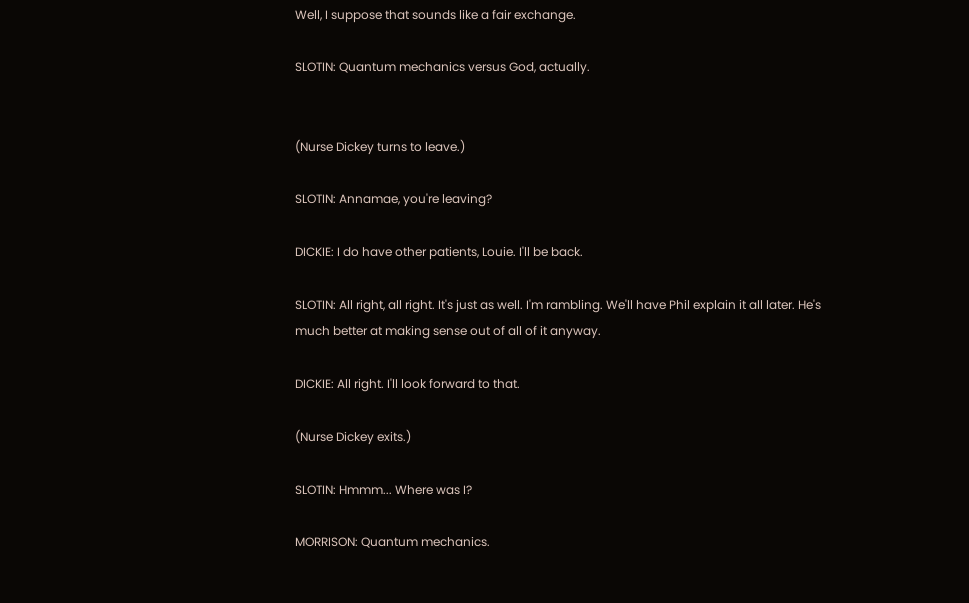Well, I suppose that sounds like a fair exchange.

SLOTIN: Quantum mechanics versus God, actually.


(Nurse Dickey turns to leave.)

SLOTIN: Annamae, you're leaving?

DICKIE: I do have other patients, Louie. I'll be back.

SLOTIN: All right, all right. It's just as well. I'm rambling. We'll have Phil explain it all later. He's much better at making sense out of all of it anyway.

DICKIE: All right. I'll look forward to that.

(Nurse Dickey exits.)

SLOTIN: Hmmm... Where was I?

MORRISON: Quantum mechanics.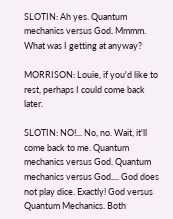SLOTIN: Ah yes. Quantum mechanics versus God. Mmmm. What was I getting at anyway?

MORRISON: Louie, if you'd like to rest, perhaps I could come back later.

SLOTIN: NO!... No, no. Wait, it'll come back to me. Quantum mechanics versus God. Quantum mechanics versus God.... God does not play dice. Exactly! God versus Quantum Mechanics. Both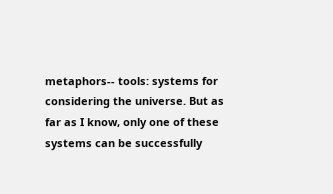metaphors-- tools: systems for considering the universe. But as far as I know, only one of these systems can be successfully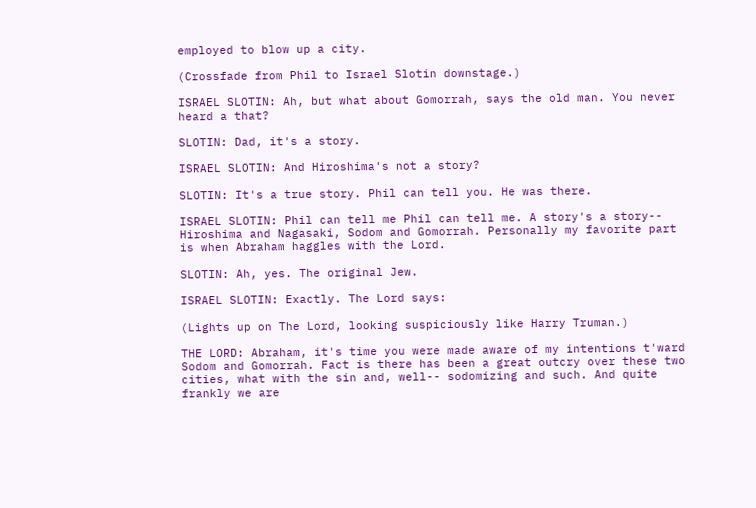employed to blow up a city.

(Crossfade from Phil to Israel Slotin downstage.)

ISRAEL SLOTIN: Ah, but what about Gomorrah, says the old man. You never heard a that?

SLOTIN: Dad, it's a story.

ISRAEL SLOTIN: And Hiroshima's not a story?

SLOTIN: It's a true story. Phil can tell you. He was there.

ISRAEL SLOTIN: Phil can tell me Phil can tell me. A story's a story-- Hiroshima and Nagasaki, Sodom and Gomorrah. Personally my favorite part is when Abraham haggles with the Lord.

SLOTIN: Ah, yes. The original Jew.

ISRAEL SLOTIN: Exactly. The Lord says:

(Lights up on The Lord, looking suspiciously like Harry Truman.)

THE LORD: Abraham, it's time you were made aware of my intentions t'ward Sodom and Gomorrah. Fact is there has been a great outcry over these two cities, what with the sin and, well-- sodomizing and such. And quite frankly we are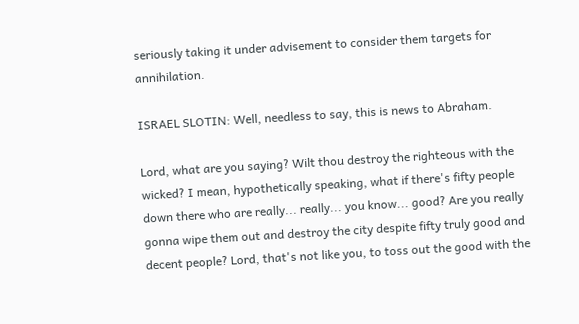seriously taking it under advisement to consider them targets for annihilation.

ISRAEL SLOTIN: Well, needless to say, this is news to Abraham.

Lord, what are you saying? Wilt thou destroy the righteous with the wicked? I mean, hypothetically speaking, what if there's fifty people down there who are really... really... you know... good? Are you really gonna wipe them out and destroy the city despite fifty truly good and decent people? Lord, that's not like you, to toss out the good with the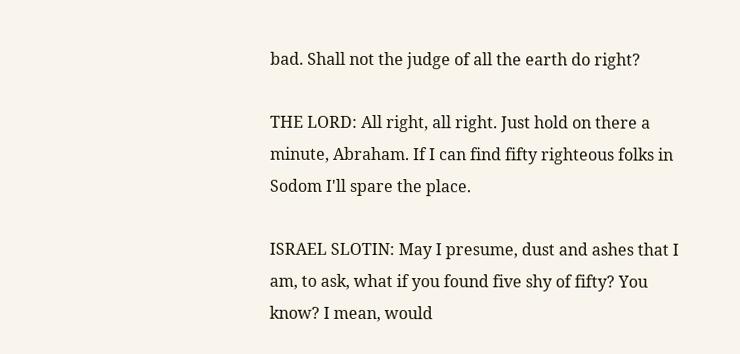bad. Shall not the judge of all the earth do right?

THE LORD: All right, all right. Just hold on there a minute, Abraham. If I can find fifty righteous folks in Sodom I'll spare the place.

ISRAEL SLOTIN: May I presume, dust and ashes that I am, to ask, what if you found five shy of fifty? You know? I mean, would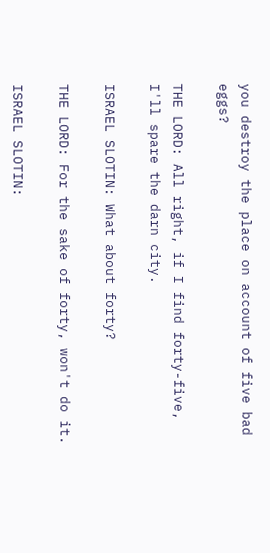you destroy the place on account of five bad eggs?

THE LORD: All right, if I find forty-five, I'll spare the darn city.

ISRAEL SLOTIN: What about forty?

THE LORD: For the sake of forty, won't do it.

ISRAEL SLOTIN: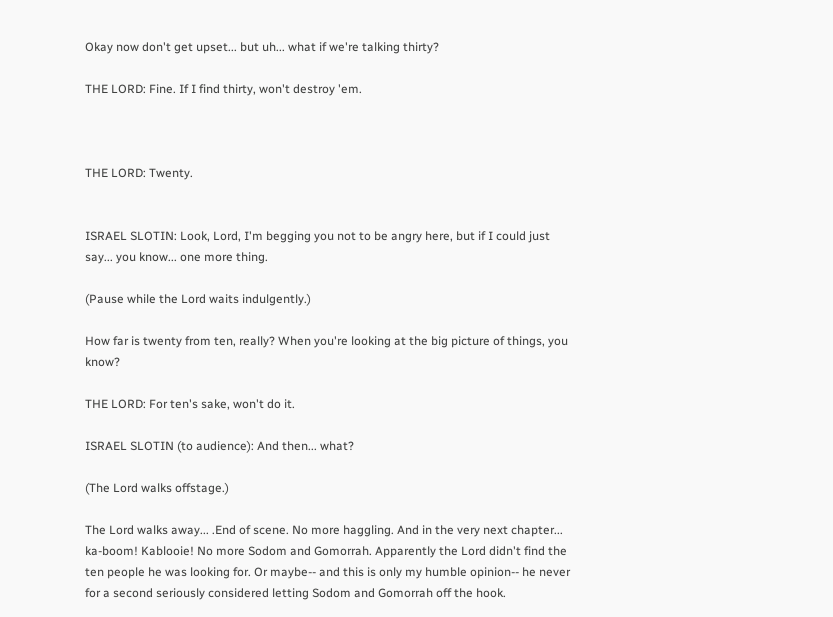Okay now don't get upset... but uh... what if we're talking thirty?

THE LORD: Fine. If I find thirty, won't destroy 'em.



THE LORD: Twenty.


ISRAEL SLOTIN: Look, Lord, I'm begging you not to be angry here, but if I could just say... you know... one more thing.

(Pause while the Lord waits indulgently.)

How far is twenty from ten, really? When you're looking at the big picture of things, you know?

THE LORD: For ten's sake, won't do it.

ISRAEL SLOTIN (to audience): And then... what?

(The Lord walks offstage.)

The Lord walks away... .End of scene. No more haggling. And in the very next chapter... ka-boom! Kablooie! No more Sodom and Gomorrah. Apparently the Lord didn't find the ten people he was looking for. Or maybe-- and this is only my humble opinion-- he never for a second seriously considered letting Sodom and Gomorrah off the hook.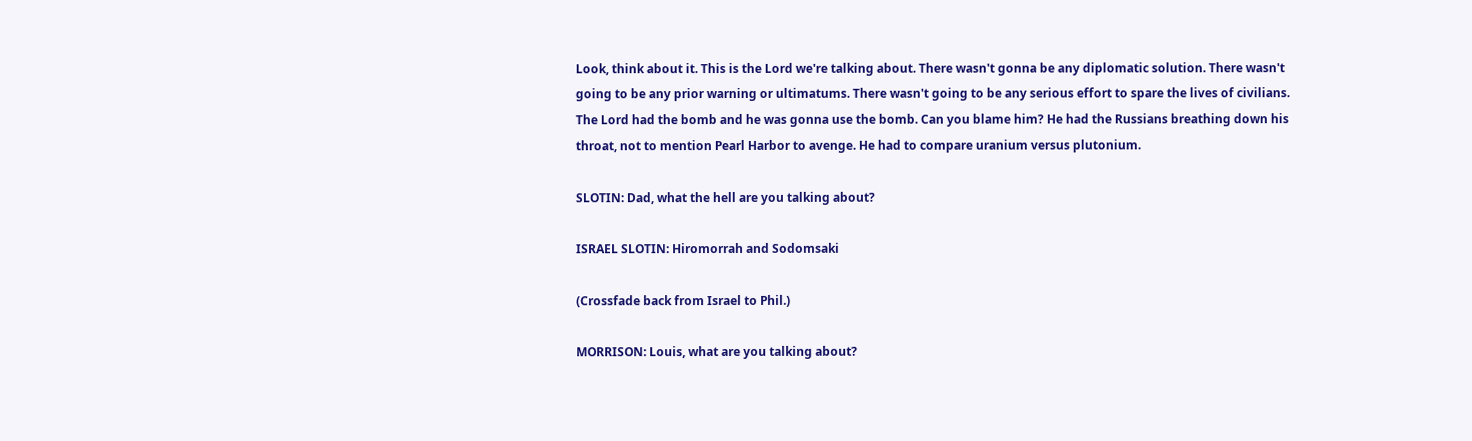Look, think about it. This is the Lord we're talking about. There wasn't gonna be any diplomatic solution. There wasn't going to be any prior warning or ultimatums. There wasn't going to be any serious effort to spare the lives of civilians. The Lord had the bomb and he was gonna use the bomb. Can you blame him? He had the Russians breathing down his throat, not to mention Pearl Harbor to avenge. He had to compare uranium versus plutonium.

SLOTIN: Dad, what the hell are you talking about?

ISRAEL SLOTIN: Hiromorrah and Sodomsaki

(Crossfade back from Israel to Phil.)

MORRISON: Louis, what are you talking about?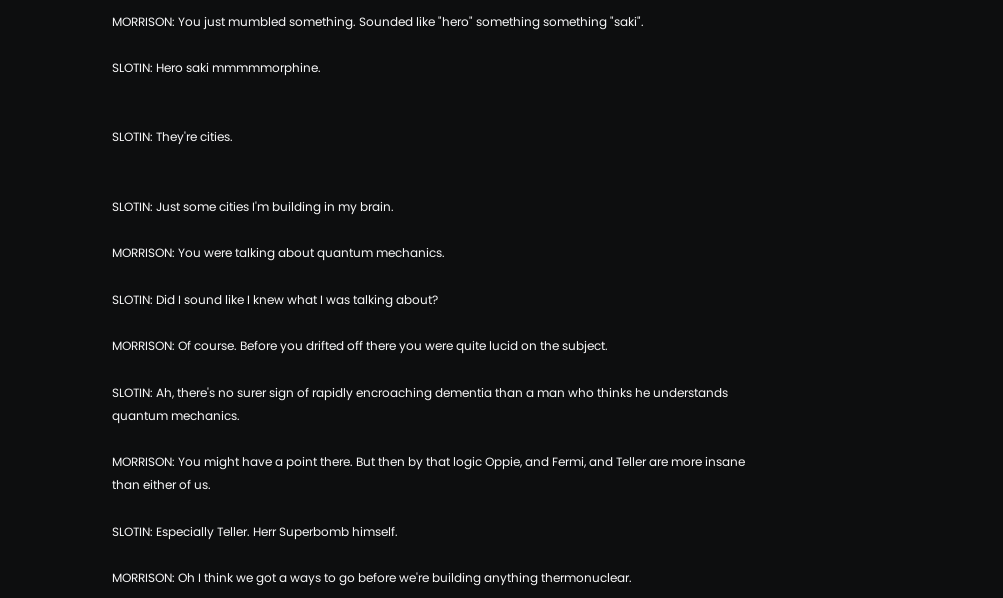MORRISON: You just mumbled something. Sounded like "hero" something something "saki".

SLOTIN: Hero saki mmmmmorphine.


SLOTIN: They're cities.


SLOTIN: Just some cities I'm building in my brain.

MORRISON: You were talking about quantum mechanics.

SLOTIN: Did I sound like I knew what I was talking about?

MORRISON: Of course. Before you drifted off there you were quite lucid on the subject.

SLOTIN: Ah, there's no surer sign of rapidly encroaching dementia than a man who thinks he understands quantum mechanics.

MORRISON: You might have a point there. But then by that logic Oppie, and Fermi, and Teller are more insane than either of us.

SLOTIN: Especially Teller. Herr Superbomb himself.

MORRISON: Oh I think we got a ways to go before we're building anything thermonuclear.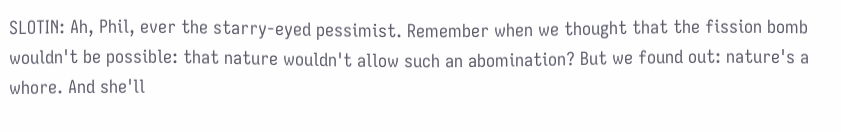SLOTIN: Ah, Phil, ever the starry-eyed pessimist. Remember when we thought that the fission bomb wouldn't be possible: that nature wouldn't allow such an abomination? But we found out: nature's a whore. And she'll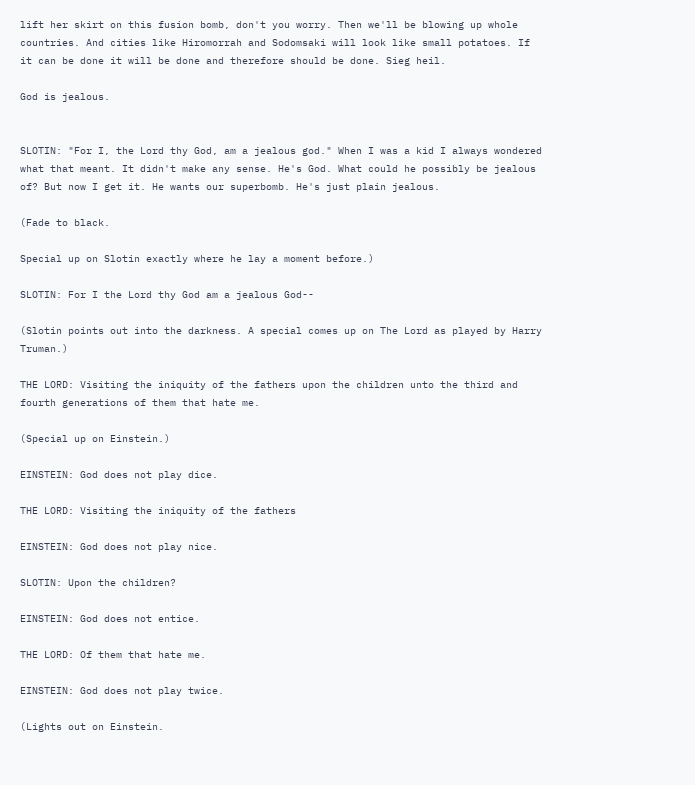lift her skirt on this fusion bomb, don't you worry. Then we'll be blowing up whole countries. And cities like Hiromorrah and Sodomsaki will look like small potatoes. If it can be done it will be done and therefore should be done. Sieg heil.

God is jealous.


SLOTIN: "For I, the Lord thy God, am a jealous god." When I was a kid I always wondered what that meant. It didn't make any sense. He's God. What could he possibly be jealous of? But now I get it. He wants our superbomb. He's just plain jealous.

(Fade to black.

Special up on Slotin exactly where he lay a moment before.)

SLOTIN: For I the Lord thy God am a jealous God--

(Slotin points out into the darkness. A special comes up on The Lord as played by Harry Truman.)

THE LORD: Visiting the iniquity of the fathers upon the children unto the third and fourth generations of them that hate me.

(Special up on Einstein.)

EINSTEIN: God does not play dice.

THE LORD: Visiting the iniquity of the fathers

EINSTEIN: God does not play nice.

SLOTIN: Upon the children?

EINSTEIN: God does not entice.

THE LORD: Of them that hate me.

EINSTEIN: God does not play twice.

(Lights out on Einstein.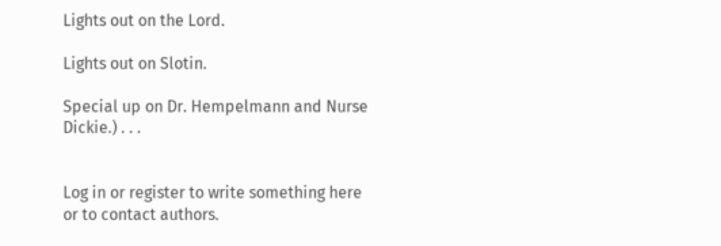Lights out on the Lord.

Lights out on Slotin.

Special up on Dr. Hempelmann and Nurse Dickie.) . . .


Log in or register to write something here or to contact authors.